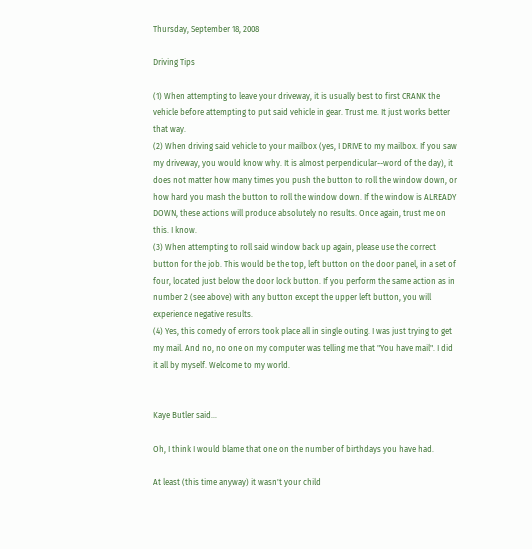Thursday, September 18, 2008

Driving Tips

(1) When attempting to leave your driveway, it is usually best to first CRANK the vehicle before attempting to put said vehicle in gear. Trust me. It just works better that way.
(2) When driving said vehicle to your mailbox (yes, I DRIVE to my mailbox. If you saw my driveway, you would know why. It is almost perpendicular--word of the day), it does not matter how many times you push the button to roll the window down, or how hard you mash the button to roll the window down. If the window is ALREADY DOWN, these actions will produce absolutely no results. Once again, trust me on this. I know.
(3) When attempting to roll said window back up again, please use the correct button for the job. This would be the top, left button on the door panel, in a set of four, located just below the door lock button. If you perform the same action as in number 2 (see above) with any button except the upper left button, you will experience negative results.
(4) Yes, this comedy of errors took place all in single outing. I was just trying to get my mail. And no, no one on my computer was telling me that "You have mail". I did it all by myself. Welcome to my world.


Kaye Butler said...

Oh, I think I would blame that one on the number of birthdays you have had.

At least (this time anyway) it wasn't your child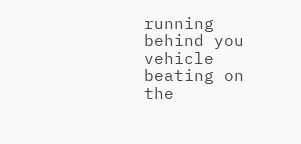running behind you vehicle beating on the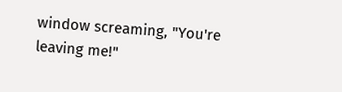window screaming, "You're leaving me!"